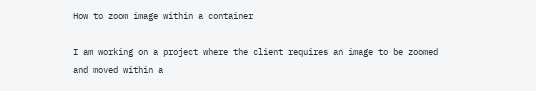How to zoom image within a container

I am working on a project where the client requires an image to be zoomed and moved within a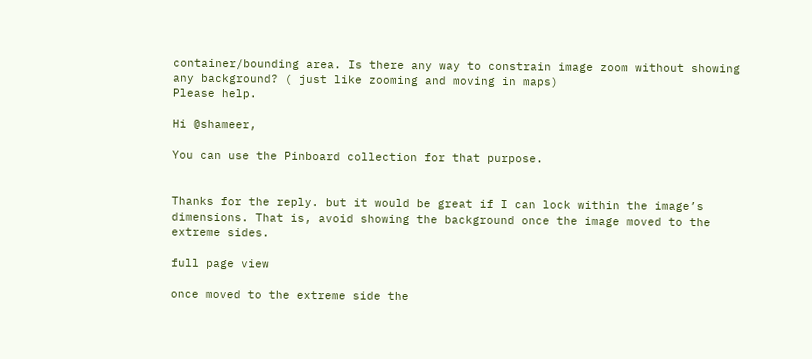container/bounding area. Is there any way to constrain image zoom without showing any background? ( just like zooming and moving in maps)
Please help.

Hi @shameer,

You can use the Pinboard collection for that purpose.


Thanks for the reply. but it would be great if I can lock within the image’s dimensions. That is, avoid showing the background once the image moved to the extreme sides.

full page view

once moved to the extreme side the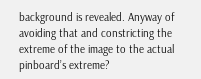background is revealed. Anyway of avoiding that and constricting the extreme of the image to the actual pinboard’s extreme?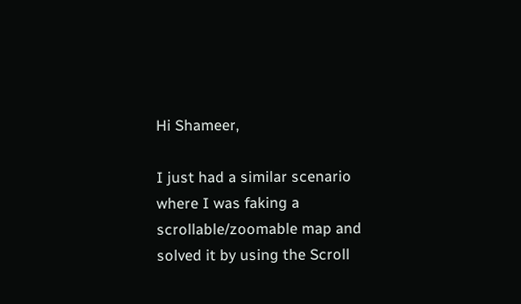Hi Shameer,

I just had a similar scenario where I was faking a scrollable/zoomable map and solved it by using the Scroll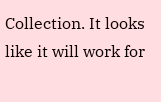Collection. It looks like it will work for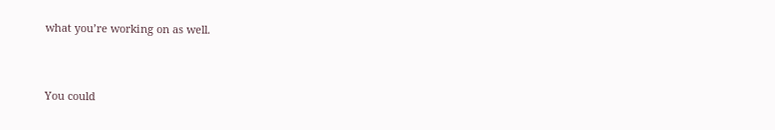what you’re working on as well.


You could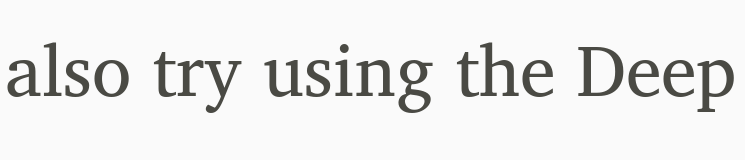also try using the Deep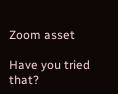Zoom asset

Have you tried that?